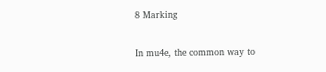8 Marking

In mu4e, the common way to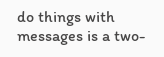do things with messages is a two-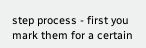step process - first you mark them for a certain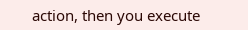action, then you execute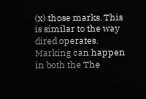(x) those marks. This is similar to the way dired operates. Marking can happen in both the The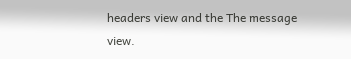headers view and the The message view.